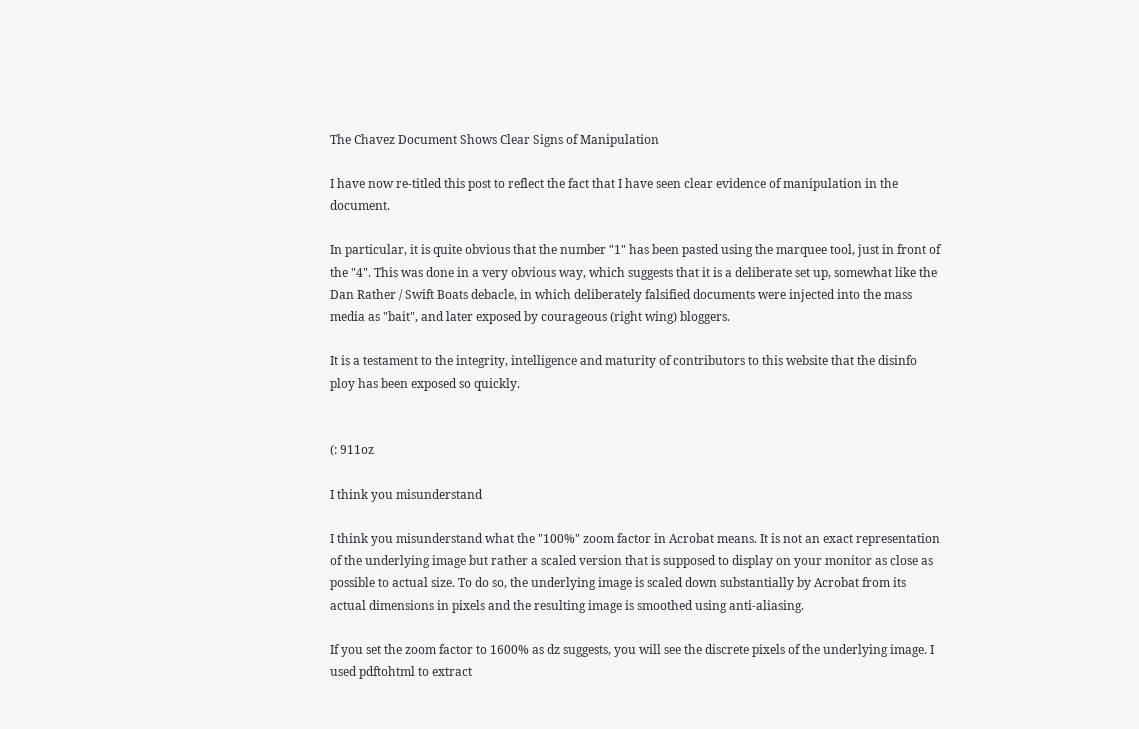The Chavez Document Shows Clear Signs of Manipulation

I have now re-titled this post to reflect the fact that I have seen clear evidence of manipulation in the document.

In particular, it is quite obvious that the number "1" has been pasted using the marquee tool, just in front of the "4". This was done in a very obvious way, which suggests that it is a deliberate set up, somewhat like the Dan Rather / Swift Boats debacle, in which deliberately falsified documents were injected into the mass media as "bait", and later exposed by courageous (right wing) bloggers.

It is a testament to the integrity, intelligence and maturity of contributors to this website that the disinfo ploy has been exposed so quickly.


(: 911oz

I think you misunderstand

I think you misunderstand what the "100%" zoom factor in Acrobat means. It is not an exact representation of the underlying image but rather a scaled version that is supposed to display on your monitor as close as possible to actual size. To do so, the underlying image is scaled down substantially by Acrobat from its actual dimensions in pixels and the resulting image is smoothed using anti-aliasing.

If you set the zoom factor to 1600% as dz suggests, you will see the discrete pixels of the underlying image. I used pdftohtml to extract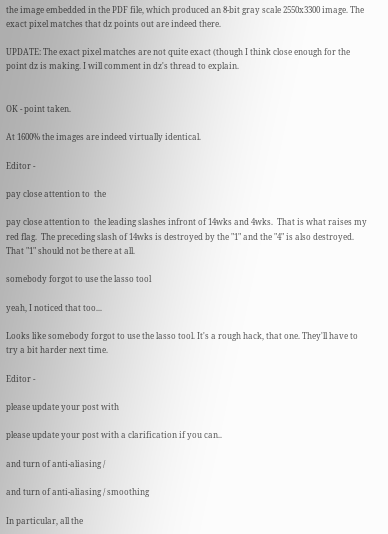the image embedded in the PDF file, which produced an 8-bit gray scale 2550x3300 image. The exact pixel matches that dz points out are indeed there.

UPDATE: The exact pixel matches are not quite exact (though I think close enough for the point dz is making. I will comment in dz's thread to explain.


OK - point taken.

At 1600% the images are indeed virtually identical.

Editor -

pay close attention to  the

pay close attention to  the leading slashes infront of 14wks and 4wks.  That is what raises my red flag.  The preceding slash of 14wks is destroyed by the "1" and the "4" is also destroyed.   That "1" should not be there at all.

somebody forgot to use the lasso tool

yeah, I noticed that too...

Looks like somebody forgot to use the lasso tool. It's a rough hack, that one. They'll have to try a bit harder next time.

Editor -

please update your post with

please update your post with a clarification if you can..

and turn of anti-aliasing /

and turn of anti-aliasing / smoothing

In particular, all the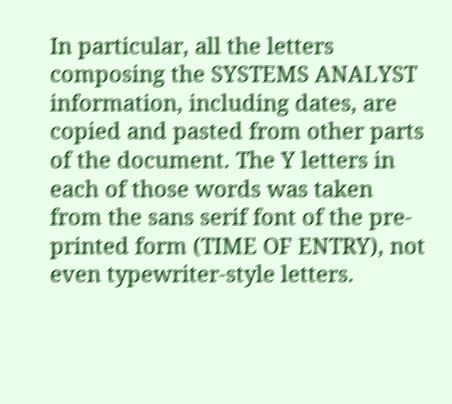In particular, all the letters composing the SYSTEMS ANALYST information, including dates, are copied and pasted from other parts of the document. The Y letters in each of those words was taken from the sans serif font of the pre-printed form (TIME OF ENTRY), not even typewriter-style letters.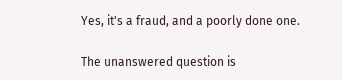Yes, it's a fraud, and a poorly done one.

The unanswered question is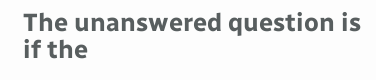The unanswered question is if the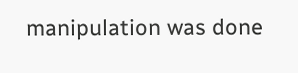manipulation was done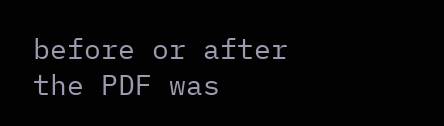before or after the PDF was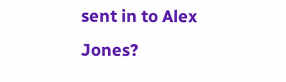sent in to Alex Jones?